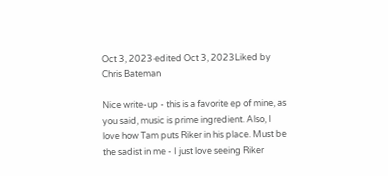Oct 3, 2023·edited Oct 3, 2023Liked by Chris Bateman

Nice write-up - this is a favorite ep of mine, as you said, music is prime ingredient. Also, I love how Tam puts Riker in his place. Must be the sadist in me - I just love seeing Riker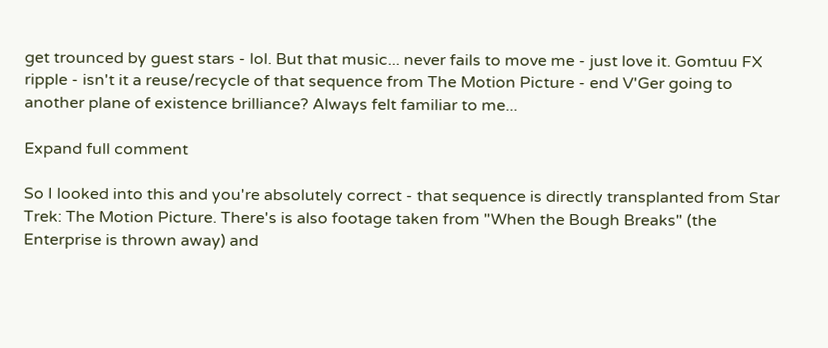get trounced by guest stars - lol. But that music... never fails to move me - just love it. Gomtuu FX ripple - isn't it a reuse/recycle of that sequence from The Motion Picture - end V'Ger going to another plane of existence brilliance? Always felt familiar to me...

Expand full comment

So I looked into this and you're absolutely correct - that sequence is directly transplanted from Star Trek: The Motion Picture. There's is also footage taken from "When the Bough Breaks" (the Enterprise is thrown away) and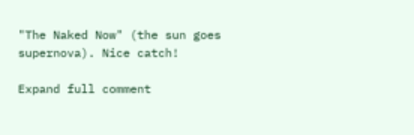"The Naked Now" (the sun goes supernova). Nice catch!

Expand full comment